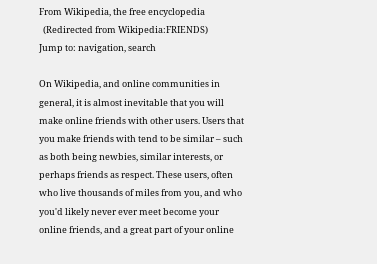From Wikipedia, the free encyclopedia
  (Redirected from Wikipedia:FRIENDS)
Jump to: navigation, search

On Wikipedia, and online communities in general, it is almost inevitable that you will make online friends with other users. Users that you make friends with tend to be similar – such as both being newbies, similar interests, or perhaps friends as respect. These users, often who live thousands of miles from you, and who you'd likely never ever meet become your online friends, and a great part of your online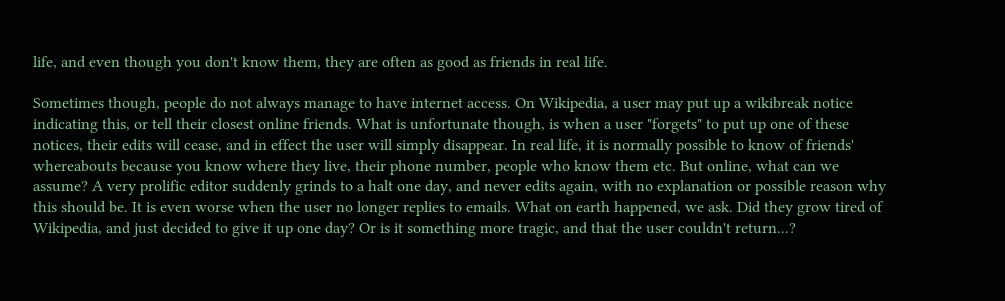life, and even though you don't know them, they are often as good as friends in real life.

Sometimes though, people do not always manage to have internet access. On Wikipedia, a user may put up a wikibreak notice indicating this, or tell their closest online friends. What is unfortunate though, is when a user "forgets" to put up one of these notices, their edits will cease, and in effect the user will simply disappear. In real life, it is normally possible to know of friends' whereabouts because you know where they live, their phone number, people who know them etc. But online, what can we assume? A very prolific editor suddenly grinds to a halt one day, and never edits again, with no explanation or possible reason why this should be. It is even worse when the user no longer replies to emails. What on earth happened, we ask. Did they grow tired of Wikipedia, and just decided to give it up one day? Or is it something more tragic, and that the user couldn't return...?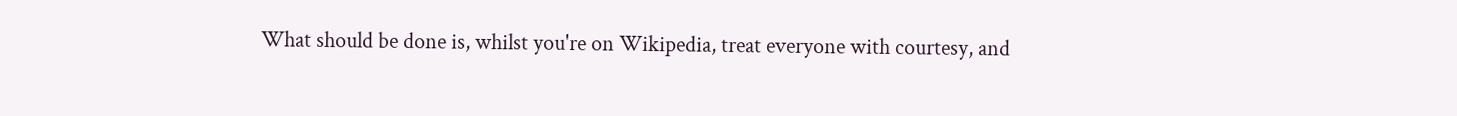What should be done is, whilst you're on Wikipedia, treat everyone with courtesy, and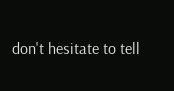don't hesitate to tell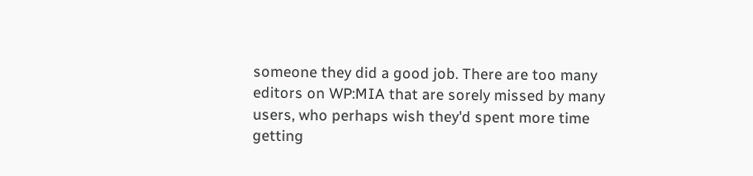someone they did a good job. There are too many editors on WP:MIA that are sorely missed by many users, who perhaps wish they'd spent more time getting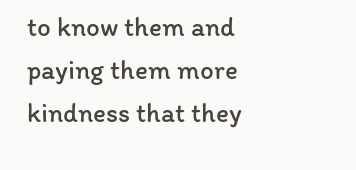to know them and paying them more kindness that they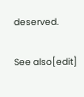deserved.

See also[edit]